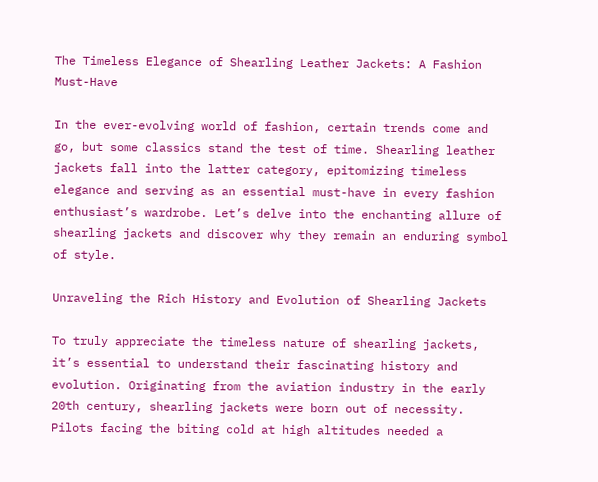The Timeless Elegance of Shearling Leather Jackets: A Fashion Must-Have

In the ever-evolving world of fashion, certain trends come and go, but some classics stand the test of time. Shearling leather jackets fall into the latter category, epitomizing timeless elegance and serving as an essential must-have in every fashion enthusiast’s wardrobe. Let’s delve into the enchanting allure of shearling jackets and discover why they remain an enduring symbol of style.

Unraveling the Rich History and Evolution of Shearling Jackets

To truly appreciate the timeless nature of shearling jackets, it’s essential to understand their fascinating history and evolution. Originating from the aviation industry in the early 20th century, shearling jackets were born out of necessity. Pilots facing the biting cold at high altitudes needed a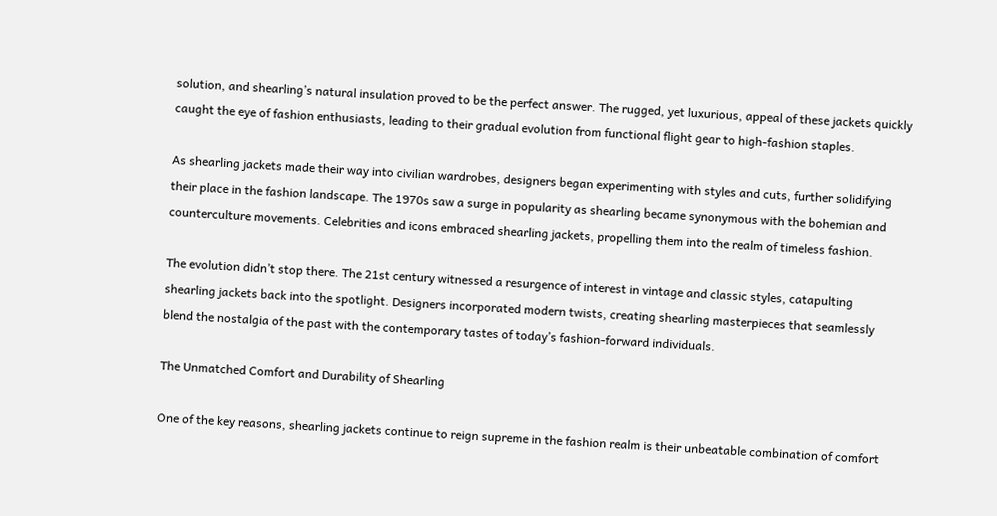solution, and shearling’s natural insulation proved to be the perfect answer. The rugged, yet luxurious, appeal of these jackets quickly caught the eye of fashion enthusiasts, leading to their gradual evolution from functional flight gear to high-fashion staples.

As shearling jackets made their way into civilian wardrobes, designers began experimenting with styles and cuts, further solidifying their place in the fashion landscape. The 1970s saw a surge in popularity as shearling became synonymous with the bohemian and counterculture movements. Celebrities and icons embraced shearling jackets, propelling them into the realm of timeless fashion.

The evolution didn’t stop there. The 21st century witnessed a resurgence of interest in vintage and classic styles, catapulting shearling jackets back into the spotlight. Designers incorporated modern twists, creating shearling masterpieces that seamlessly blend the nostalgia of the past with the contemporary tastes of today’s fashion-forward individuals.

The Unmatched Comfort and Durability of Shearling

One of the key reasons, shearling jackets continue to reign supreme in the fashion realm is their unbeatable combination of comfort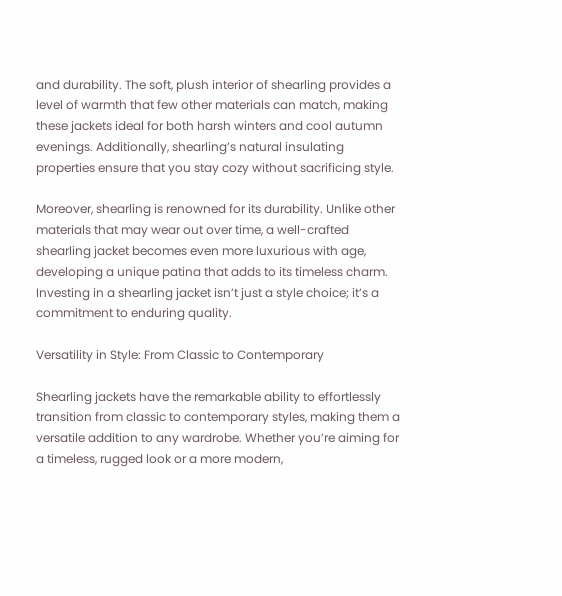and durability. The soft, plush interior of shearling provides a level of warmth that few other materials can match, making these jackets ideal for both harsh winters and cool autumn evenings. Additionally, shearling’s natural insulating properties ensure that you stay cozy without sacrificing style.

Moreover, shearling is renowned for its durability. Unlike other materials that may wear out over time, a well-crafted shearling jacket becomes even more luxurious with age, developing a unique patina that adds to its timeless charm. Investing in a shearling jacket isn’t just a style choice; it’s a commitment to enduring quality.

Versatility in Style: From Classic to Contemporary

Shearling jackets have the remarkable ability to effortlessly transition from classic to contemporary styles, making them a versatile addition to any wardrobe. Whether you’re aiming for a timeless, rugged look or a more modern,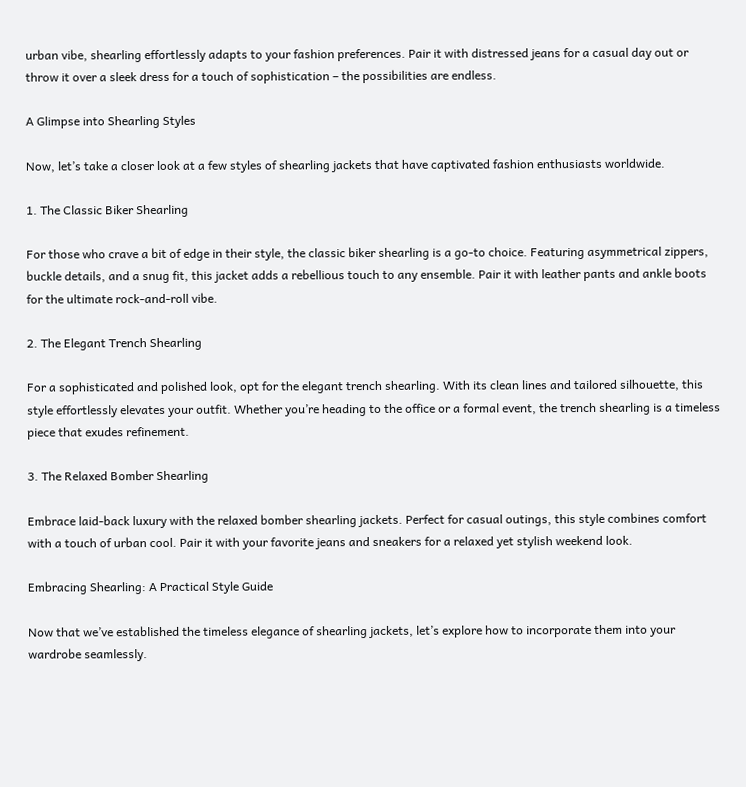urban vibe, shearling effortlessly adapts to your fashion preferences. Pair it with distressed jeans for a casual day out or throw it over a sleek dress for a touch of sophistication – the possibilities are endless.

A Glimpse into Shearling Styles

Now, let’s take a closer look at a few styles of shearling jackets that have captivated fashion enthusiasts worldwide.

1. The Classic Biker Shearling

For those who crave a bit of edge in their style, the classic biker shearling is a go-to choice. Featuring asymmetrical zippers, buckle details, and a snug fit, this jacket adds a rebellious touch to any ensemble. Pair it with leather pants and ankle boots for the ultimate rock-and-roll vibe.

2. The Elegant Trench Shearling

For a sophisticated and polished look, opt for the elegant trench shearling. With its clean lines and tailored silhouette, this style effortlessly elevates your outfit. Whether you’re heading to the office or a formal event, the trench shearling is a timeless piece that exudes refinement.

3. The Relaxed Bomber Shearling

Embrace laid-back luxury with the relaxed bomber shearling jackets. Perfect for casual outings, this style combines comfort with a touch of urban cool. Pair it with your favorite jeans and sneakers for a relaxed yet stylish weekend look.

Embracing Shearling: A Practical Style Guide

Now that we’ve established the timeless elegance of shearling jackets, let’s explore how to incorporate them into your wardrobe seamlessly.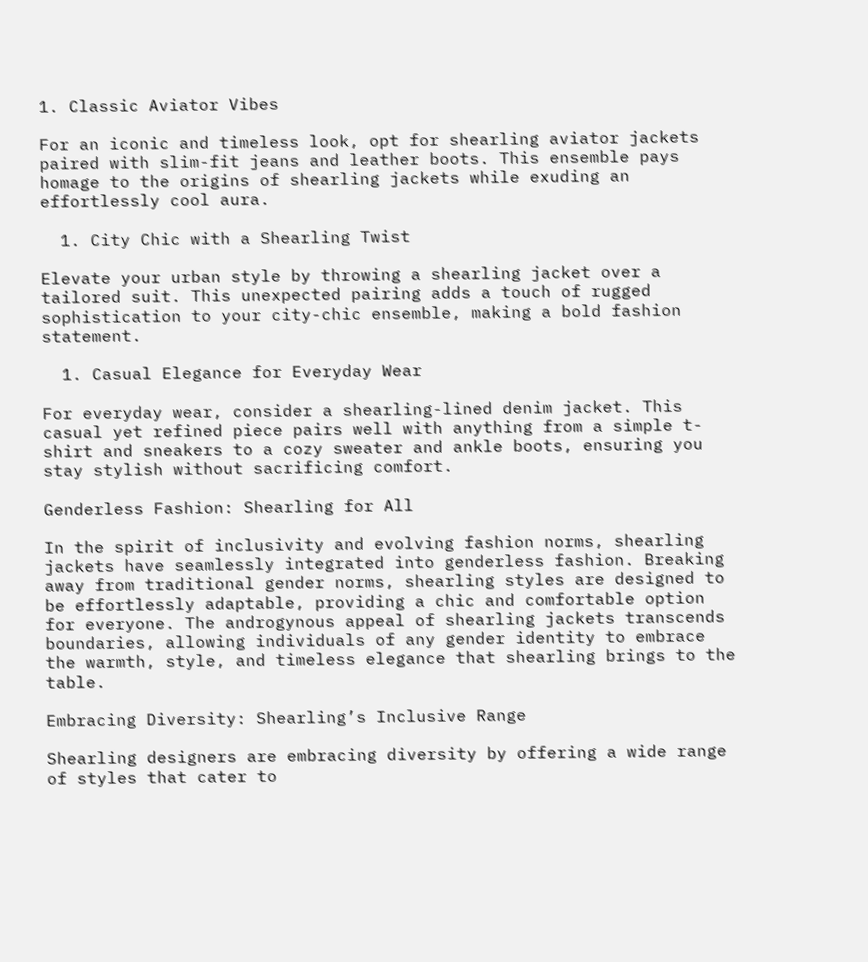1. Classic Aviator Vibes

For an iconic and timeless look, opt for shearling aviator jackets paired with slim-fit jeans and leather boots. This ensemble pays homage to the origins of shearling jackets while exuding an effortlessly cool aura.

  1. City Chic with a Shearling Twist

Elevate your urban style by throwing a shearling jacket over a tailored suit. This unexpected pairing adds a touch of rugged sophistication to your city-chic ensemble, making a bold fashion statement.

  1. Casual Elegance for Everyday Wear

For everyday wear, consider a shearling-lined denim jacket. This casual yet refined piece pairs well with anything from a simple t-shirt and sneakers to a cozy sweater and ankle boots, ensuring you stay stylish without sacrificing comfort.

Genderless Fashion: Shearling for All

In the spirit of inclusivity and evolving fashion norms, shearling jackets have seamlessly integrated into genderless fashion. Breaking away from traditional gender norms, shearling styles are designed to be effortlessly adaptable, providing a chic and comfortable option for everyone. The androgynous appeal of shearling jackets transcends boundaries, allowing individuals of any gender identity to embrace the warmth, style, and timeless elegance that shearling brings to the table.

Embracing Diversity: Shearling’s Inclusive Range

Shearling designers are embracing diversity by offering a wide range of styles that cater to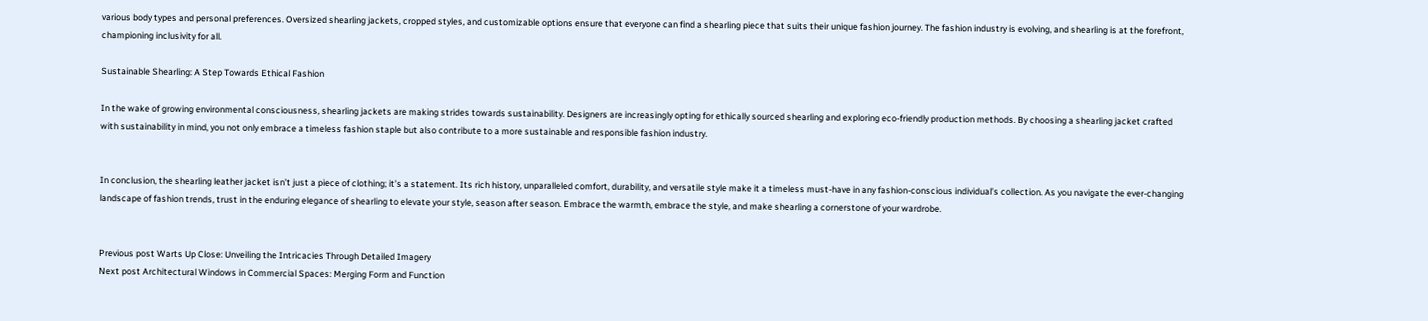various body types and personal preferences. Oversized shearling jackets, cropped styles, and customizable options ensure that everyone can find a shearling piece that suits their unique fashion journey. The fashion industry is evolving, and shearling is at the forefront, championing inclusivity for all.

Sustainable Shearling: A Step Towards Ethical Fashion

In the wake of growing environmental consciousness, shearling jackets are making strides towards sustainability. Designers are increasingly opting for ethically sourced shearling and exploring eco-friendly production methods. By choosing a shearling jacket crafted with sustainability in mind, you not only embrace a timeless fashion staple but also contribute to a more sustainable and responsible fashion industry.


In conclusion, the shearling leather jacket isn’t just a piece of clothing; it’s a statement. Its rich history, unparalleled comfort, durability, and versatile style make it a timeless must-have in any fashion-conscious individual’s collection. As you navigate the ever-changing landscape of fashion trends, trust in the enduring elegance of shearling to elevate your style, season after season. Embrace the warmth, embrace the style, and make shearling a cornerstone of your wardrobe.


Previous post Warts Up Close: Unveiling the Intricacies Through Detailed Imagery
Next post Architectural Windows in Commercial Spaces: Merging Form and Function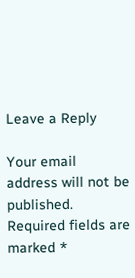Leave a Reply

Your email address will not be published. Required fields are marked *